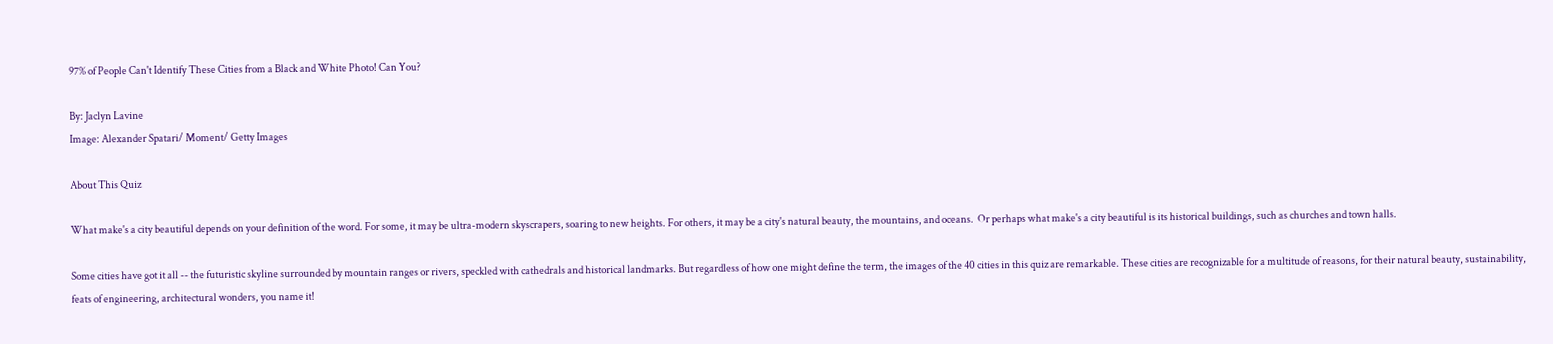97% of People Can't Identify These Cities from a Black and White Photo! Can You?

By: Jaclyn Lavine
Image: Alexander Spatari/ Moment/ Getty Images

About This Quiz

What make's a city beautiful depends on your definition of the word. For some, it may be ultra-modern skyscrapers, soaring to new heights. For others, it may be a city's natural beauty, the mountains, and oceans.  Or perhaps what make's a city beautiful is its historical buildings, such as churches and town halls.

Some cities have got it all -- the futuristic skyline surrounded by mountain ranges or rivers, speckled with cathedrals and historical landmarks. But regardless of how one might define the term, the images of the 40 cities in this quiz are remarkable. These cities are recognizable for a multitude of reasons, for their natural beauty, sustainability, feats of engineering, architectural wonders, you name it!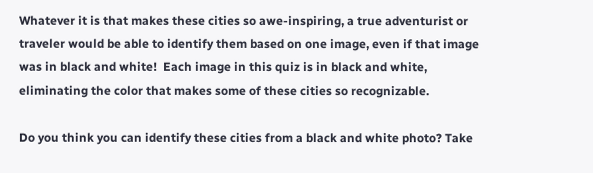Whatever it is that makes these cities so awe-inspiring, a true adventurist or traveler would be able to identify them based on one image, even if that image was in black and white!  Each image in this quiz is in black and white, eliminating the color that makes some of these cities so recognizable.

Do you think you can identify these cities from a black and white photo? Take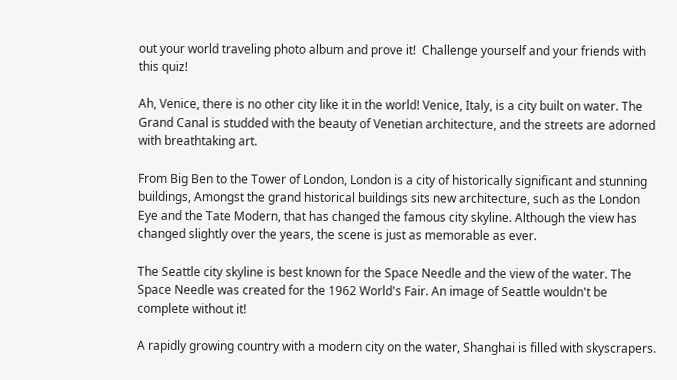out your world traveling photo album and prove it!  Challenge yourself and your friends with this quiz!

Ah, Venice, there is no other city like it in the world! Venice, Italy, is a city built on water. The Grand Canal is studded with the beauty of Venetian architecture, and the streets are adorned with breathtaking art.

From Big Ben to the Tower of London, London is a city of historically significant and stunning buildings, Amongst the grand historical buildings sits new architecture, such as the London Eye and the Tate Modern, that has changed the famous city skyline. Although the view has changed slightly over the years, the scene is just as memorable as ever.

The Seattle city skyline is best known for the Space Needle and the view of the water. The Space Needle was created for the 1962 World's Fair. An image of Seattle wouldn't be complete without it!

A rapidly growing country with a modern city on the water, Shanghai is filled with skyscrapers.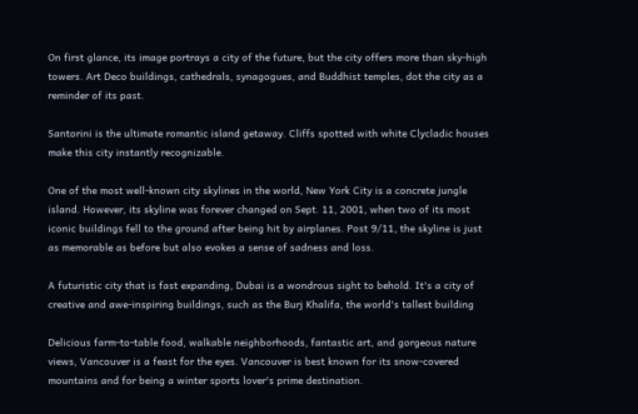On first glance, its image portrays a city of the future, but the city offers more than sky-high towers. Art Deco buildings, cathedrals, synagogues, and Buddhist temples, dot the city as a reminder of its past.

Santorini is the ultimate romantic island getaway. Cliffs spotted with white Clycladic houses make this city instantly recognizable.

One of the most well-known city skylines in the world, New York City is a concrete jungle island. However, its skyline was forever changed on Sept. 11, 2001, when two of its most iconic buildings fell to the ground after being hit by airplanes. Post 9/11, the skyline is just as memorable as before but also evokes a sense of sadness and loss.

A futuristic city that is fast expanding, Dubai is a wondrous sight to behold. It's a city of creative and awe-inspiring buildings, such as the Burj Khalifa, the world's tallest building

Delicious farm-to-table food, walkable neighborhoods, fantastic art, and gorgeous nature views, Vancouver is a feast for the eyes. Vancouver is best known for its snow-covered mountains and for being a winter sports lover's prime destination.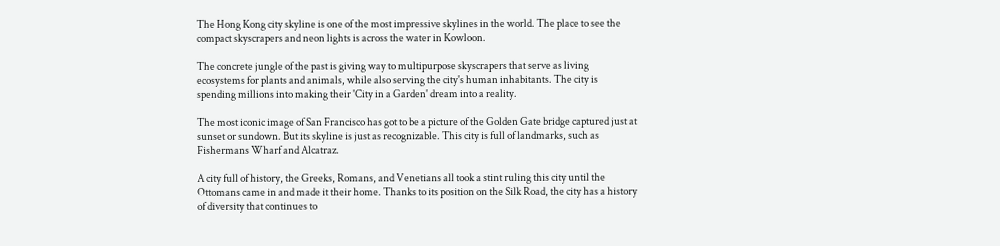The Hong Kong city skyline is one of the most impressive skylines in the world. The place to see the compact skyscrapers and neon lights is across the water in Kowloon.

The concrete jungle of the past is giving way to multipurpose skyscrapers that serve as living ecosystems for plants and animals, while also serving the city's human inhabitants. The city is spending millions into making their 'City in a Garden' dream into a reality.

The most iconic image of San Francisco has got to be a picture of the Golden Gate bridge captured just at sunset or sundown. But its skyline is just as recognizable. This city is full of landmarks, such as Fishermans Wharf and Alcatraz.

A city full of history, the Greeks, Romans, and Venetians all took a stint ruling this city until the Ottomans came in and made it their home. Thanks to its position on the Silk Road, the city has a history of diversity that continues to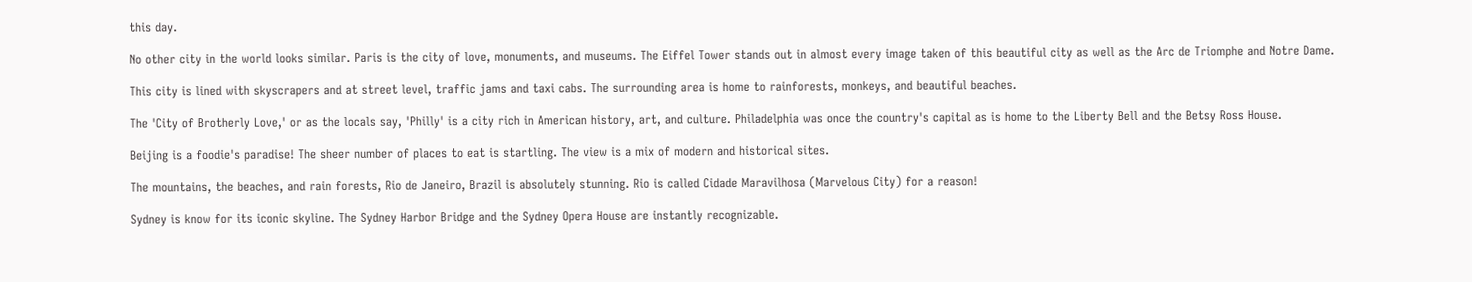this day.

No other city in the world looks similar. Paris is the city of love, monuments, and museums. The Eiffel Tower stands out in almost every image taken of this beautiful city as well as the Arc de Triomphe and Notre Dame.

This city is lined with skyscrapers and at street level, traffic jams and taxi cabs. The surrounding area is home to rainforests, monkeys, and beautiful beaches.

The 'City of Brotherly Love,' or as the locals say, 'Philly' is a city rich in American history, art, and culture. Philadelphia was once the country's capital as is home to the Liberty Bell and the Betsy Ross House.

Beijing is a foodie's paradise! The sheer number of places to eat is startling. The view is a mix of modern and historical sites.

The mountains, the beaches, and rain forests, Rio de Janeiro, Brazil is absolutely stunning. Rio is called Cidade Maravilhosa (Marvelous City) for a reason!

Sydney is know for its iconic skyline. The Sydney Harbor Bridge and the Sydney Opera House are instantly recognizable.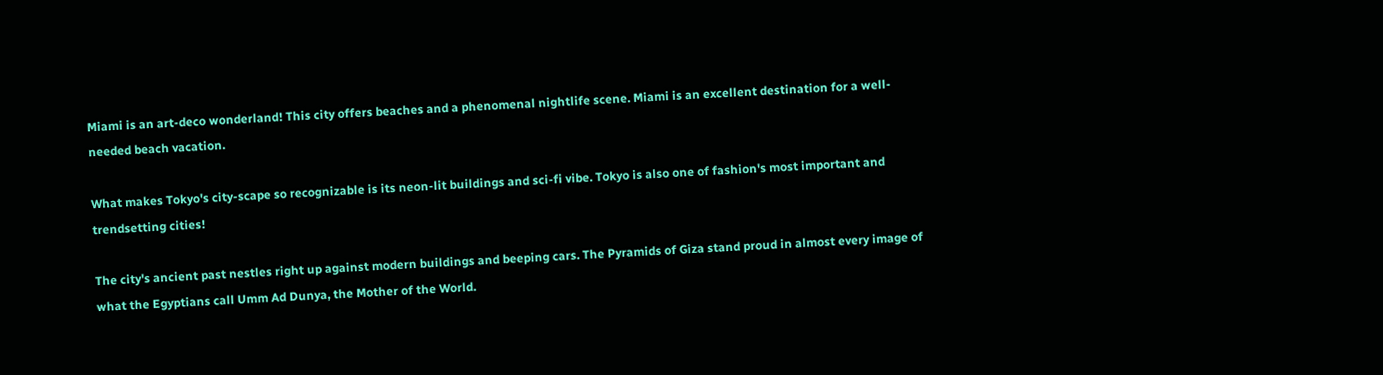Miami is an art-deco wonderland! This city offers beaches and a phenomenal nightlife scene. Miami is an excellent destination for a well-needed beach vacation.

What makes Tokyo's city-scape so recognizable is its neon-lit buildings and sci-fi vibe. Tokyo is also one of fashion's most important and trendsetting cities!

The city's ancient past nestles right up against modern buildings and beeping cars. The Pyramids of Giza stand proud in almost every image of what the Egyptians call Umm Ad Dunya, the Mother of the World.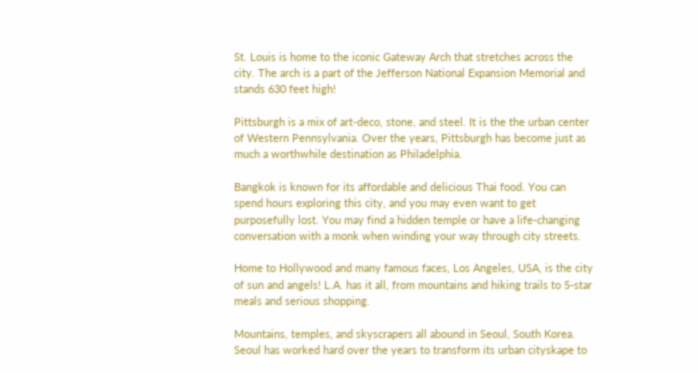St. Louis is home to the iconic Gateway Arch that stretches across the city. The arch is a part of the Jefferson National Expansion Memorial and stands 630 feet high!

Pittsburgh is a mix of art-deco, stone, and steel. It is the the urban center of Western Pennsylvania. Over the years, Pittsburgh has become just as much a worthwhile destination as Philadelphia.

Bangkok is known for its affordable and delicious Thai food. You can spend hours exploring this city, and you may even want to get purposefully lost. You may find a hidden temple or have a life-changing conversation with a monk when winding your way through city streets.

Home to Hollywood and many famous faces, Los Angeles, USA, is the city of sun and angels! L.A. has it all, from mountains and hiking trails to 5-star meals and serious shopping.

Mountains, temples, and skyscrapers all abound in Seoul, South Korea. Seoul has worked hard over the years to transform its urban cityskape to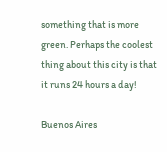something that is more green. Perhaps the coolest thing about this city is that it runs 24 hours a day!

Buenos Aires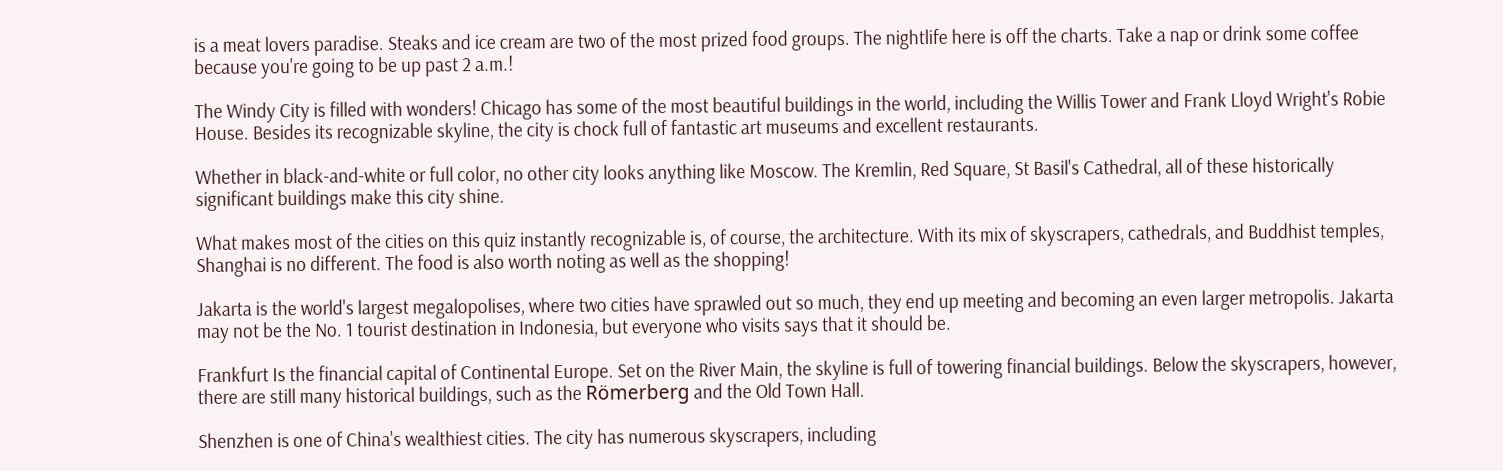is a meat lovers paradise. Steaks and ice cream are two of the most prized food groups. The nightlife here is off the charts. Take a nap or drink some coffee because you're going to be up past 2 a.m.!

The Windy City is filled with wonders! Chicago has some of the most beautiful buildings in the world, including the Willis Tower and Frank Lloyd Wright's Robie House. Besides its recognizable skyline, the city is chock full of fantastic art museums and excellent restaurants.

Whether in black-and-white or full color, no other city looks anything like Moscow. The Kremlin, Red Square, St Basil's Cathedral, all of these historically significant buildings make this city shine.

What makes most of the cities on this quiz instantly recognizable is, of course, the architecture. With its mix of skyscrapers, cathedrals, and Buddhist temples, Shanghai is no different. The food is also worth noting as well as the shopping!

Jakarta is the world's largest megalopolises, where two cities have sprawled out so much, they end up meeting and becoming an even larger metropolis. Jakarta may not be the No. 1 tourist destination in Indonesia, but everyone who visits says that it should be.

Frankfurt Is the financial capital of Continental Europe. Set on the River Main, the skyline is full of towering financial buildings. Below the skyscrapers, however, there are still many historical buildings, such as the Römerberg and the Old Town Hall.

Shenzhen is one of China's wealthiest cities. The city has numerous skyscrapers, including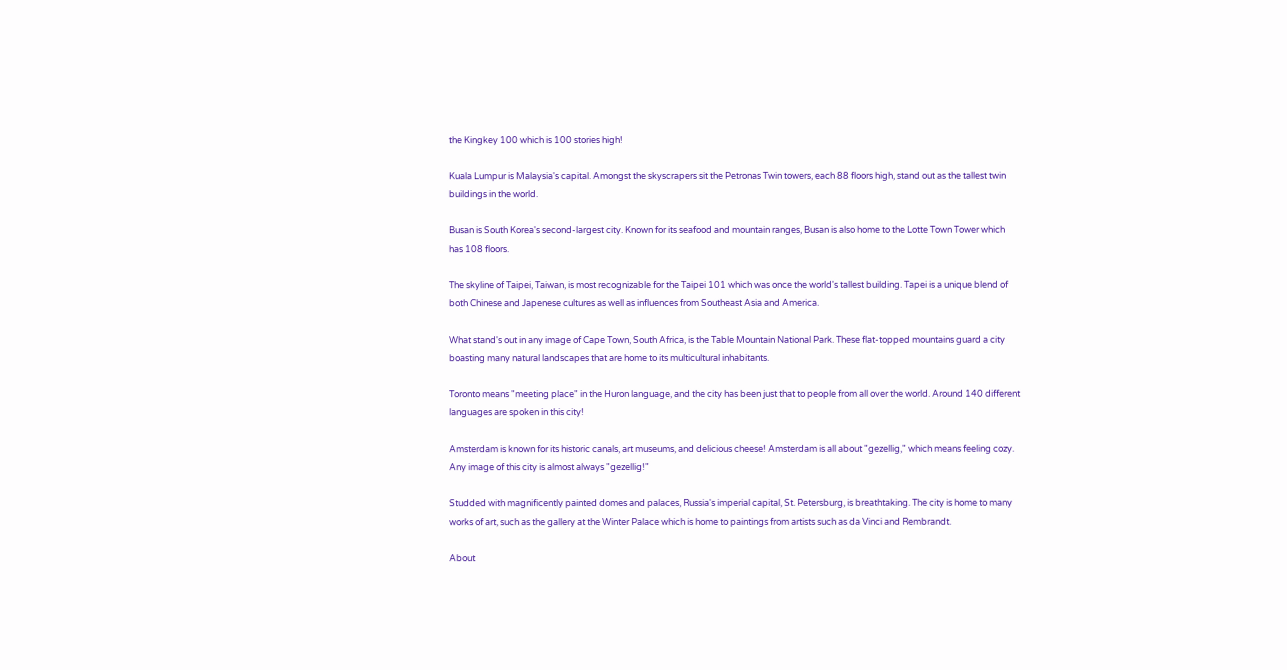the Kingkey 100 which is 100 stories high!

Kuala Lumpur is Malaysia's capital. Amongst the skyscrapers sit the Petronas Twin towers, each 88 floors high, stand out as the tallest twin buildings in the world.

Busan is South Korea's second-largest city. Known for its seafood and mountain ranges, Busan is also home to the Lotte Town Tower which has 108 floors.

The skyline of Taipei, Taiwan, is most recognizable for the Taipei 101 which was once the world's tallest building. Tapei is a unique blend of both Chinese and Japenese cultures as well as influences from Southeast Asia and America.

What stand's out in any image of Cape Town, South Africa, is the Table Mountain National Park. These flat-topped mountains guard a city boasting many natural landscapes that are home to its multicultural inhabitants.

Toronto means "meeting place" in the Huron language, and the city has been just that to people from all over the world. Around 140 different languages are spoken in this city!

Amsterdam is known for its historic canals, art museums, and delicious cheese! Amsterdam is all about "gezellig," which means feeling cozy. Any image of this city is almost always "gezellig!"

Studded with magnificently painted domes and palaces, Russia's imperial capital, St. Petersburg, is breathtaking. The city is home to many works of art, such as the gallery at the Winter Palace which is home to paintings from artists such as da Vinci and Rembrandt.

About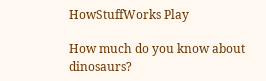HowStuffWorks Play

How much do you know about dinosaurs?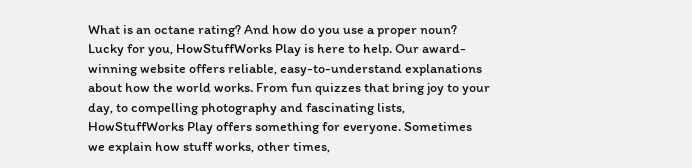What is an octane rating? And how do you use a proper noun? Lucky for you, HowStuffWorks Play is here to help. Our award-winning website offers reliable, easy-to-understand explanations about how the world works. From fun quizzes that bring joy to your day, to compelling photography and fascinating lists, HowStuffWorks Play offers something for everyone. Sometimes we explain how stuff works, other times,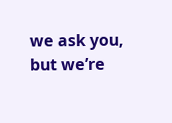we ask you, but we’re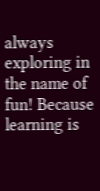always exploring in the name of fun! Because learning is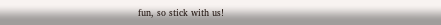fun, so stick with us!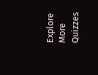Explore More Quizzes